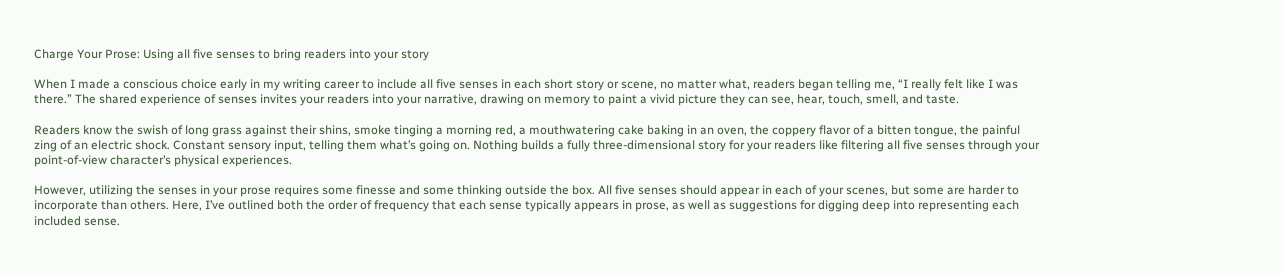Charge Your Prose: Using all five senses to bring readers into your story

When I made a conscious choice early in my writing career to include all five senses in each short story or scene, no matter what, readers began telling me, “I really felt like I was there.” The shared experience of senses invites your readers into your narrative, drawing on memory to paint a vivid picture they can see, hear, touch, smell, and taste.

Readers know the swish of long grass against their shins, smoke tinging a morning red, a mouthwatering cake baking in an oven, the coppery flavor of a bitten tongue, the painful zing of an electric shock. Constant sensory input, telling them what’s going on. Nothing builds a fully three-dimensional story for your readers like filtering all five senses through your point-of-view character’s physical experiences.

However, utilizing the senses in your prose requires some finesse and some thinking outside the box. All five senses should appear in each of your scenes, but some are harder to incorporate than others. Here, I’ve outlined both the order of frequency that each sense typically appears in prose, as well as suggestions for digging deep into representing each included sense.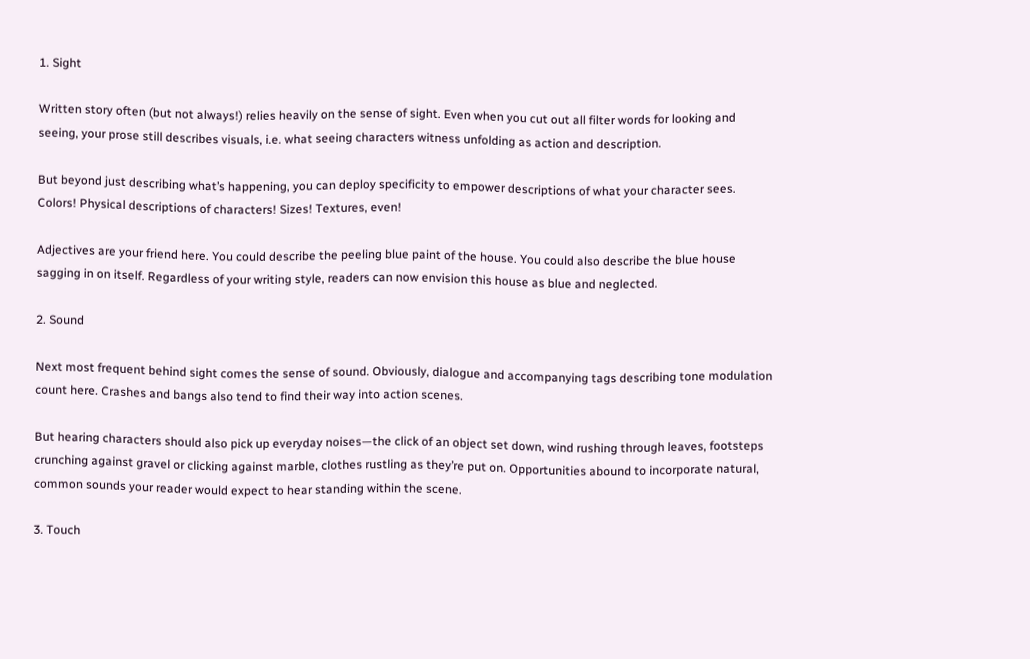1. Sight

Written story often (but not always!) relies heavily on the sense of sight. Even when you cut out all filter words for looking and seeing, your prose still describes visuals, i.e. what seeing characters witness unfolding as action and description.

But beyond just describing what’s happening, you can deploy specificity to empower descriptions of what your character sees. Colors! Physical descriptions of characters! Sizes! Textures, even!

Adjectives are your friend here. You could describe the peeling blue paint of the house. You could also describe the blue house sagging in on itself. Regardless of your writing style, readers can now envision this house as blue and neglected.

2. Sound

Next most frequent behind sight comes the sense of sound. Obviously, dialogue and accompanying tags describing tone modulation count here. Crashes and bangs also tend to find their way into action scenes.

But hearing characters should also pick up everyday noises—the click of an object set down, wind rushing through leaves, footsteps crunching against gravel or clicking against marble, clothes rustling as they’re put on. Opportunities abound to incorporate natural, common sounds your reader would expect to hear standing within the scene.

3. Touch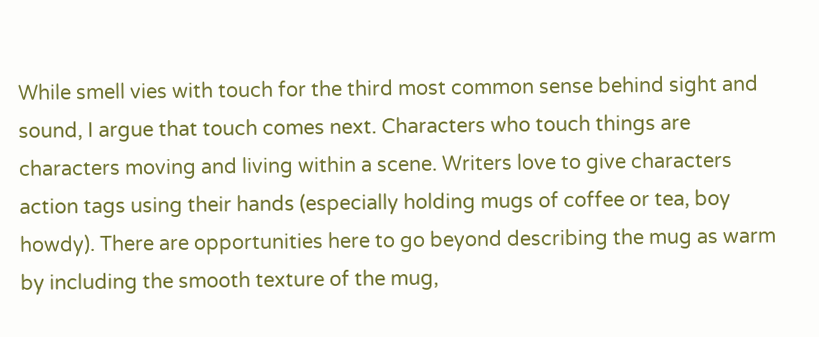While smell vies with touch for the third most common sense behind sight and sound, I argue that touch comes next. Characters who touch things are characters moving and living within a scene. Writers love to give characters action tags using their hands (especially holding mugs of coffee or tea, boy howdy). There are opportunities here to go beyond describing the mug as warm by including the smooth texture of the mug,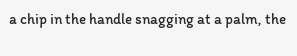a chip in the handle snagging at a palm, the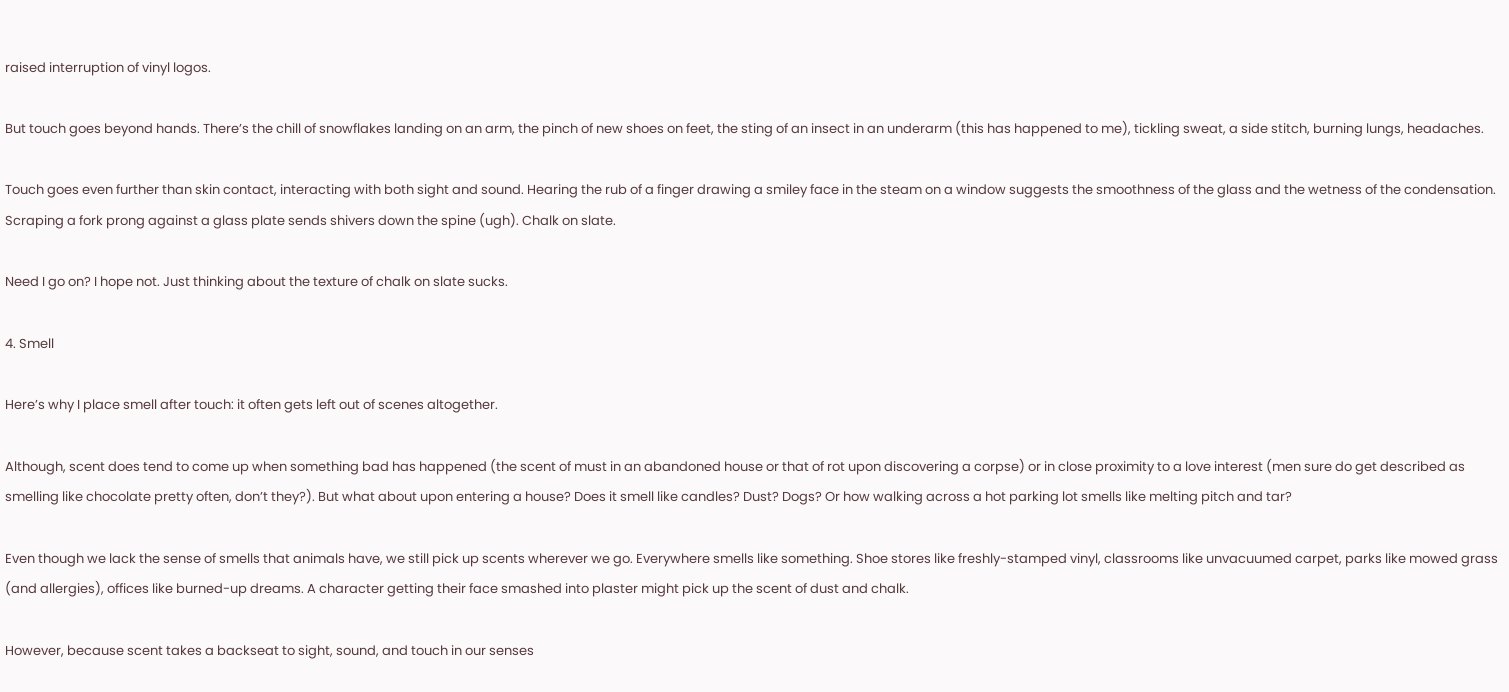raised interruption of vinyl logos.

But touch goes beyond hands. There’s the chill of snowflakes landing on an arm, the pinch of new shoes on feet, the sting of an insect in an underarm (this has happened to me), tickling sweat, a side stitch, burning lungs, headaches.

Touch goes even further than skin contact, interacting with both sight and sound. Hearing the rub of a finger drawing a smiley face in the steam on a window suggests the smoothness of the glass and the wetness of the condensation. Scraping a fork prong against a glass plate sends shivers down the spine (ugh). Chalk on slate.

Need I go on? I hope not. Just thinking about the texture of chalk on slate sucks.

4. Smell

Here’s why I place smell after touch: it often gets left out of scenes altogether.

Although, scent does tend to come up when something bad has happened (the scent of must in an abandoned house or that of rot upon discovering a corpse) or in close proximity to a love interest (men sure do get described as smelling like chocolate pretty often, don’t they?). But what about upon entering a house? Does it smell like candles? Dust? Dogs? Or how walking across a hot parking lot smells like melting pitch and tar?

Even though we lack the sense of smells that animals have, we still pick up scents wherever we go. Everywhere smells like something. Shoe stores like freshly-stamped vinyl, classrooms like unvacuumed carpet, parks like mowed grass (and allergies), offices like burned-up dreams. A character getting their face smashed into plaster might pick up the scent of dust and chalk.

However, because scent takes a backseat to sight, sound, and touch in our senses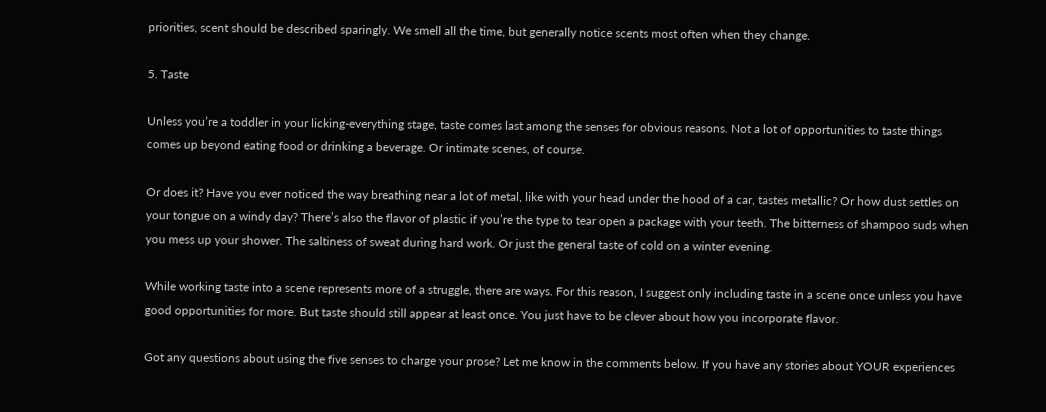priorities, scent should be described sparingly. We smell all the time, but generally notice scents most often when they change.

5. Taste

Unless you’re a toddler in your licking-everything stage, taste comes last among the senses for obvious reasons. Not a lot of opportunities to taste things comes up beyond eating food or drinking a beverage. Or intimate scenes, of course.

Or does it? Have you ever noticed the way breathing near a lot of metal, like with your head under the hood of a car, tastes metallic? Or how dust settles on your tongue on a windy day? There’s also the flavor of plastic if you’re the type to tear open a package with your teeth. The bitterness of shampoo suds when you mess up your shower. The saltiness of sweat during hard work. Or just the general taste of cold on a winter evening.

While working taste into a scene represents more of a struggle, there are ways. For this reason, I suggest only including taste in a scene once unless you have good opportunities for more. But taste should still appear at least once. You just have to be clever about how you incorporate flavor.

Got any questions about using the five senses to charge your prose? Let me know in the comments below. If you have any stories about YOUR experiences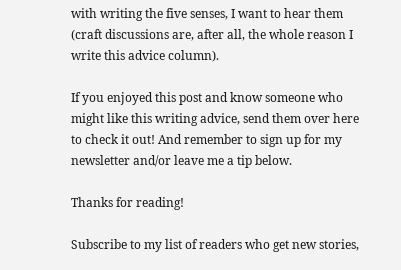with writing the five senses, I want to hear them (craft discussions are, after all, the whole reason I write this advice column).

If you enjoyed this post and know someone who might like this writing advice, send them over here to check it out! And remember to sign up for my newsletter and/or leave me a tip below.

Thanks for reading!

Subscribe to my list of readers who get new stories,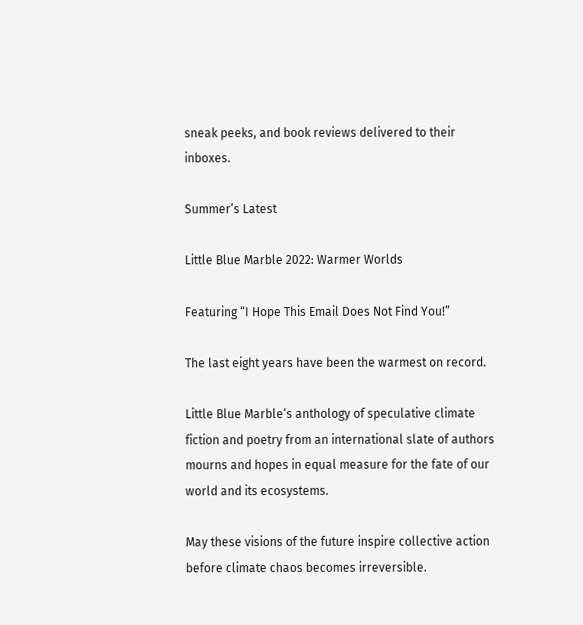sneak peeks, and book reviews delivered to their inboxes.

Summer’s Latest

Little Blue Marble 2022: Warmer Worlds

Featuring “I Hope This Email Does Not Find You!”

The last eight years have been the warmest on record.

Little Blue Marble‘s anthology of speculative climate fiction and poetry from an international slate of authors mourns and hopes in equal measure for the fate of our world and its ecosystems.

May these visions of the future inspire collective action before climate chaos becomes irreversible.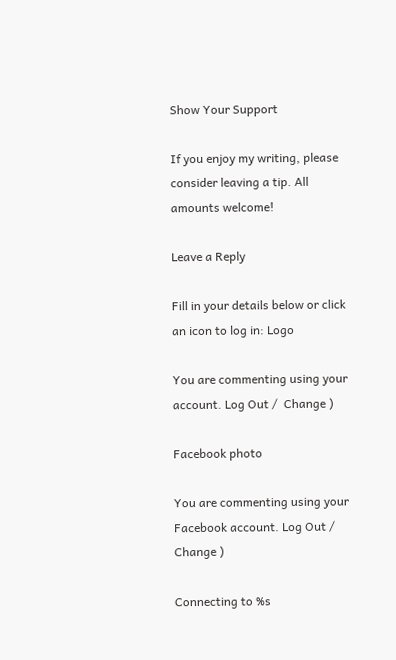Show Your Support

If you enjoy my writing, please consider leaving a tip. All amounts welcome!

Leave a Reply

Fill in your details below or click an icon to log in: Logo

You are commenting using your account. Log Out /  Change )

Facebook photo

You are commenting using your Facebook account. Log Out /  Change )

Connecting to %s